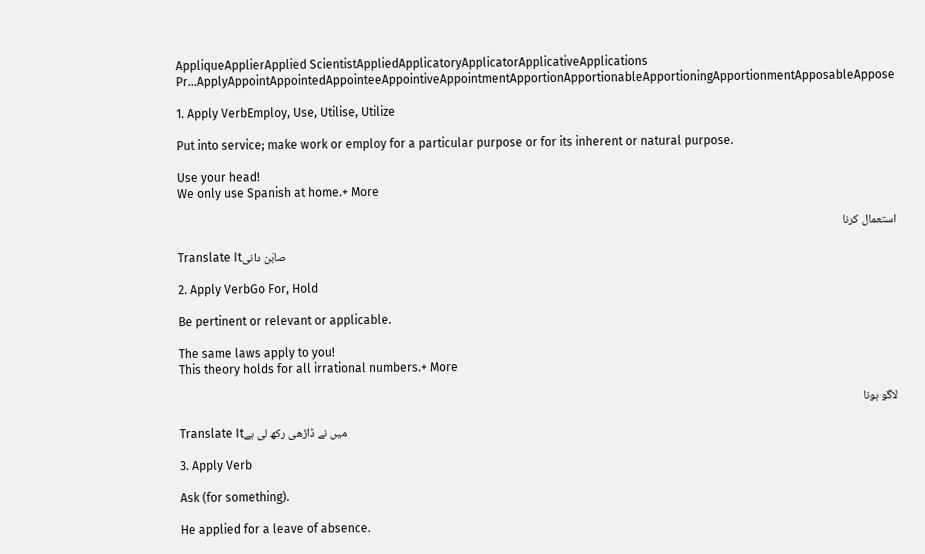AppliqueApplierApplied ScientistAppliedApplicatoryApplicatorApplicativeApplications Pr...ApplyAppointAppointedAppointeeAppointiveAppointmentApportionApportionableApportioningApportionmentApposableAppose

1. Apply VerbEmploy, Use, Utilise, Utilize

Put into service; make work or employ for a particular purpose or for its inherent or natural purpose.

Use your head!
We only use Spanish at home.+ More

استعمال کرنا

Translate Itصابَن دانی

2. Apply VerbGo For, Hold

Be pertinent or relevant or applicable.

The same laws apply to you!
This theory holds for all irrational numbers.+ More

لاگو ہونا

Translate Itمیں نے ڈاڑھی رکھ لی ہے

3. Apply Verb

Ask (for something).

He applied for a leave of absence.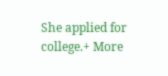She applied for college.+ More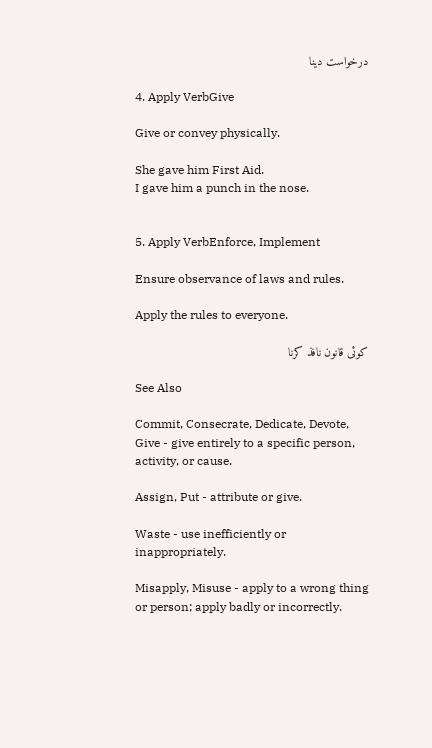درخواست دینا

4. Apply VerbGive

Give or convey physically.

She gave him First Aid.
I gave him a punch in the nose.


5. Apply VerbEnforce, Implement

Ensure observance of laws and rules.

Apply the rules to everyone.

کوئی قانون نافذ کرنا

See Also

Commit, Consecrate, Dedicate, Devote, Give - give entirely to a specific person, activity, or cause.

Assign, Put - attribute or give.

Waste - use inefficiently or inappropriately.

Misapply, Misuse - apply to a wrong thing or person; apply badly or incorrectly.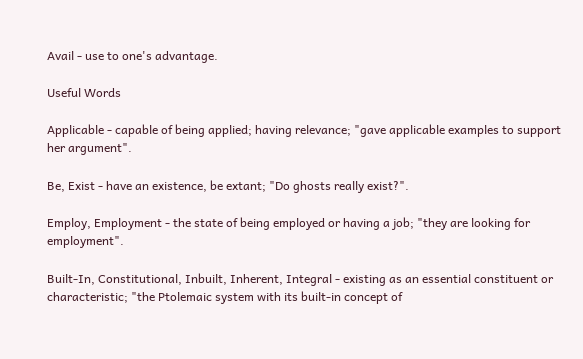Avail - use to one's advantage.

Useful Words

Applicable - capable of being applied; having relevance; "gave applicable examples to support her argument".

Be, Exist - have an existence, be extant; "Do ghosts really exist?".

Employ, Employment - the state of being employed or having a job; "they are looking for employment".

Built-In, Constitutional, Inbuilt, Inherent, Integral - existing as an essential constituent or characteristic; "the Ptolemaic system with its built-in concept of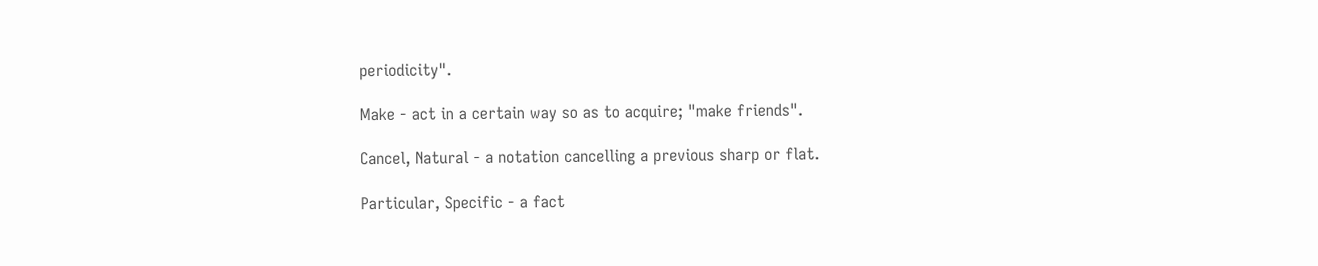periodicity".

Make - act in a certain way so as to acquire; "make friends".

Cancel, Natural - a notation cancelling a previous sharp or flat.

Particular, Specific - a fact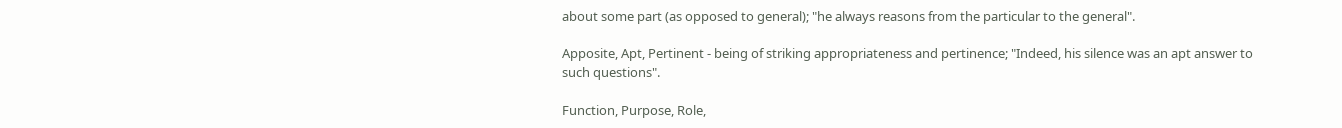about some part (as opposed to general); "he always reasons from the particular to the general".

Apposite, Apt, Pertinent - being of striking appropriateness and pertinence; "Indeed, his silence was an apt answer to such questions".

Function, Purpose, Role,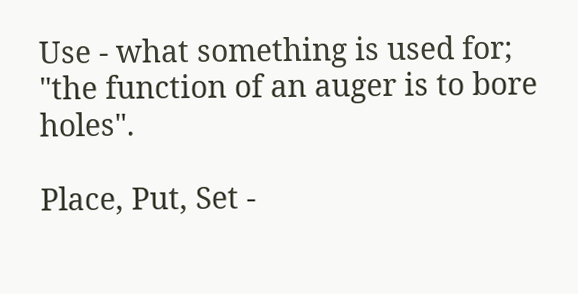Use - what something is used for; "the function of an auger is to bore holes".

Place, Put, Set -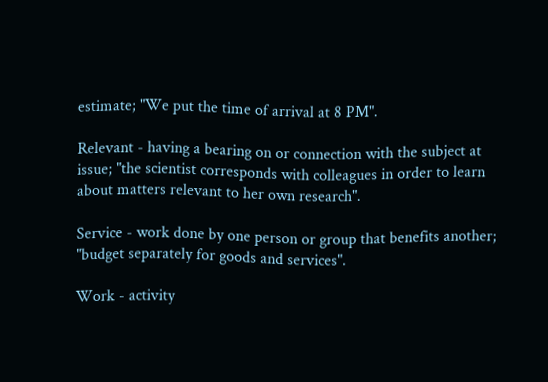estimate; "We put the time of arrival at 8 PM".

Relevant - having a bearing on or connection with the subject at issue; "the scientist corresponds with colleagues in order to learn about matters relevant to her own research".

Service - work done by one person or group that benefits another; "budget separately for goods and services".

Work - activity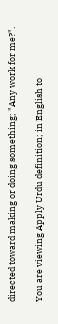directed toward making or doing something; "Any work for me?".

You are viewing Apply Urdu definition; in English to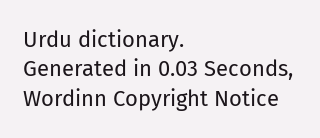Urdu dictionary.
Generated in 0.03 Seconds, Wordinn Copyright Notice